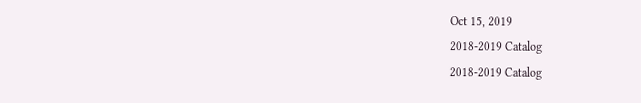Oct 15, 2019
2018-2019 Catalog
2018-2019 Catalog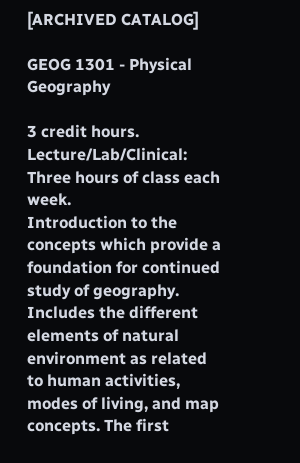[ARCHIVED CATALOG]

GEOG 1301 - Physical Geography

3 credit hours.
Lecture/Lab/Clinical: Three hours of class each week.
Introduction to the concepts which provide a foundation for continued study of geography. Includes the different elements of natural environment as related to human activities, modes of living, and map concepts. The first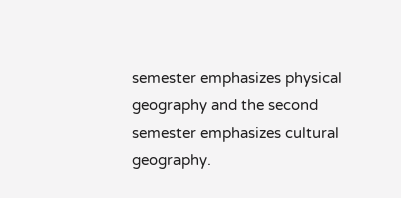semester emphasizes physical geography and the second semester emphasizes cultural geography.